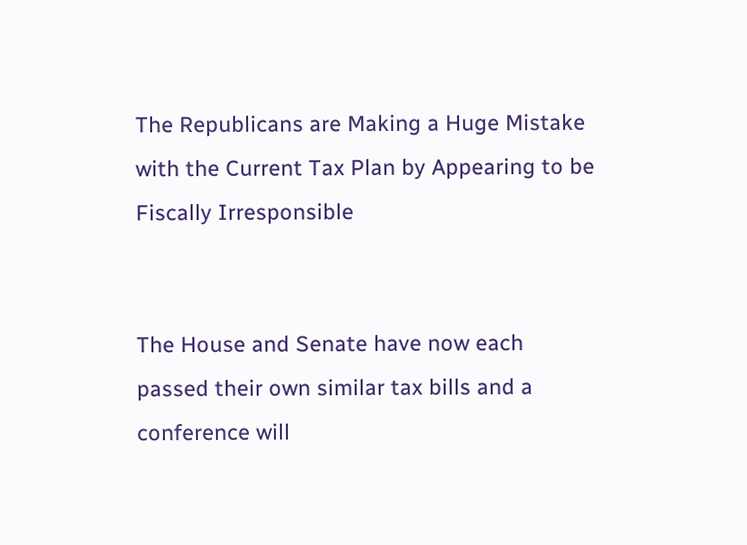The Republicans are Making a Huge Mistake with the Current Tax Plan by Appearing to be Fiscally Irresponsible


The House and Senate have now each passed their own similar tax bills and a conference will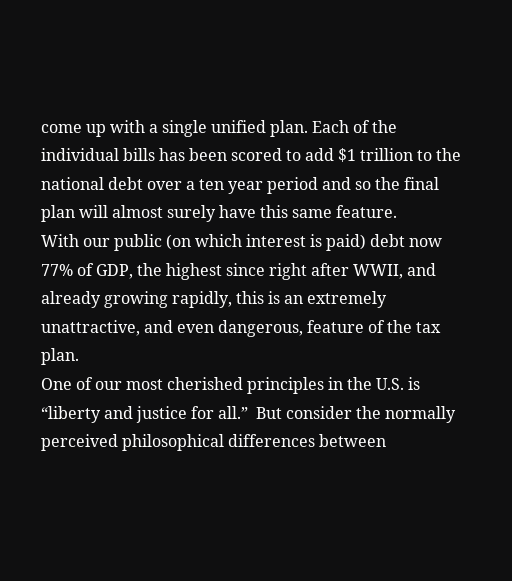come up with a single unified plan. Each of the individual bills has been scored to add $1 trillion to the national debt over a ten year period and so the final plan will almost surely have this same feature.
With our public (on which interest is paid) debt now 77% of GDP, the highest since right after WWII, and already growing rapidly, this is an extremely unattractive, and even dangerous, feature of the tax plan.
One of our most cherished principles in the U.S. is “liberty and justice for all.”  But consider the normally perceived philosophical differences between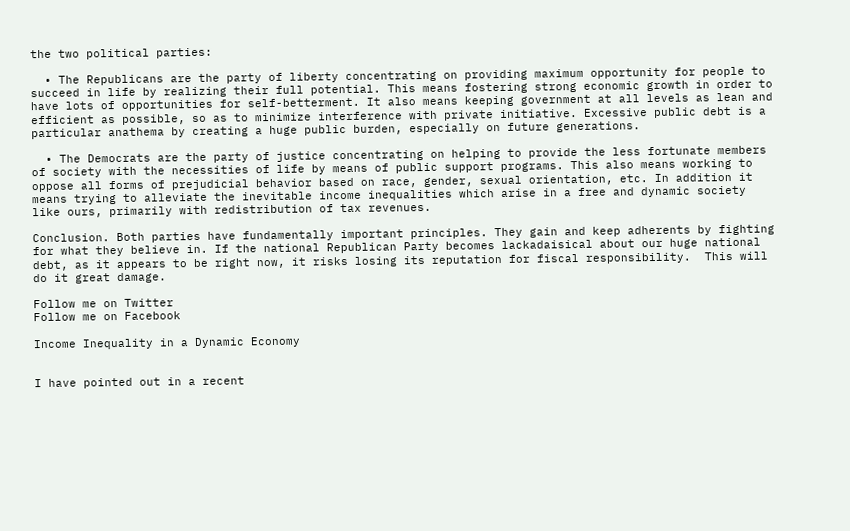the two political parties:

  • The Republicans are the party of liberty concentrating on providing maximum opportunity for people to succeed in life by realizing their full potential. This means fostering strong economic growth in order to have lots of opportunities for self-betterment. It also means keeping government at all levels as lean and efficient as possible, so as to minimize interference with private initiative. Excessive public debt is a particular anathema by creating a huge public burden, especially on future generations.

  • The Democrats are the party of justice concentrating on helping to provide the less fortunate members of society with the necessities of life by means of public support programs. This also means working to oppose all forms of prejudicial behavior based on race, gender, sexual orientation, etc. In addition it means trying to alleviate the inevitable income inequalities which arise in a free and dynamic society like ours, primarily with redistribution of tax revenues.

Conclusion. Both parties have fundamentally important principles. They gain and keep adherents by fighting for what they believe in. If the national Republican Party becomes lackadaisical about our huge national debt, as it appears to be right now, it risks losing its reputation for fiscal responsibility.  This will do it great damage.

Follow me on Twitter
Follow me on Facebook

Income Inequality in a Dynamic Economy


I have pointed out in a recent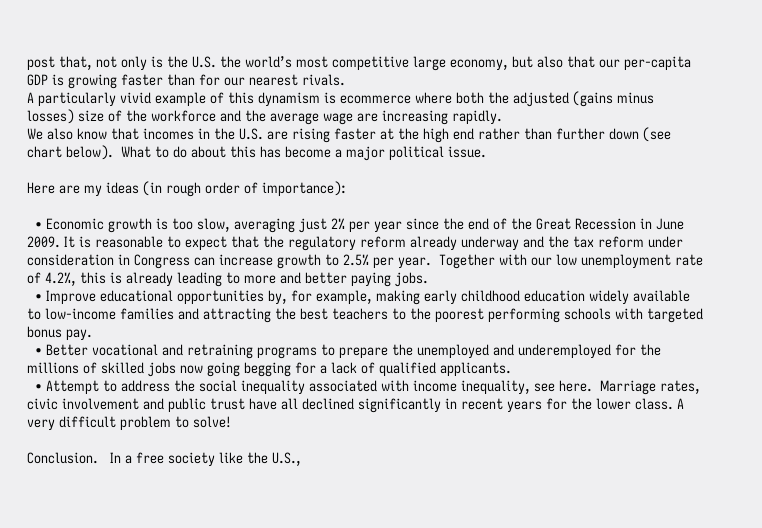post that, not only is the U.S. the world’s most competitive large economy, but also that our per-capita GDP is growing faster than for our nearest rivals.
A particularly vivid example of this dynamism is ecommerce where both the adjusted (gains minus losses) size of the workforce and the average wage are increasing rapidly.
We also know that incomes in the U.S. are rising faster at the high end rather than further down (see chart below).  What to do about this has become a major political issue.

Here are my ideas (in rough order of importance):

  • Economic growth is too slow, averaging just 2% per year since the end of the Great Recession in June 2009. It is reasonable to expect that the regulatory reform already underway and the tax reform under consideration in Congress can increase growth to 2.5% per year.  Together with our low unemployment rate of 4.2%, this is already leading to more and better paying jobs.
  • Improve educational opportunities by, for example, making early childhood education widely available to low-income families and attracting the best teachers to the poorest performing schools with targeted bonus pay.
  • Better vocational and retraining programs to prepare the unemployed and underemployed for the millions of skilled jobs now going begging for a lack of qualified applicants.
  • Attempt to address the social inequality associated with income inequality, see here.  Marriage rates, civic involvement and public trust have all declined significantly in recent years for the lower class. A very difficult problem to solve!

Conclusion.   In a free society like the U.S.,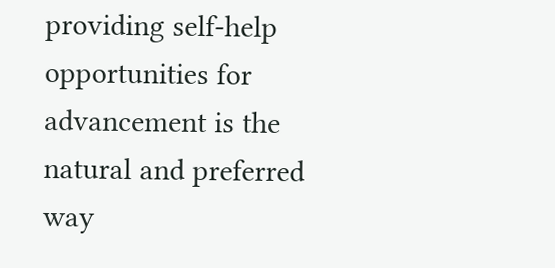providing self-help opportunities for advancement is the natural and preferred way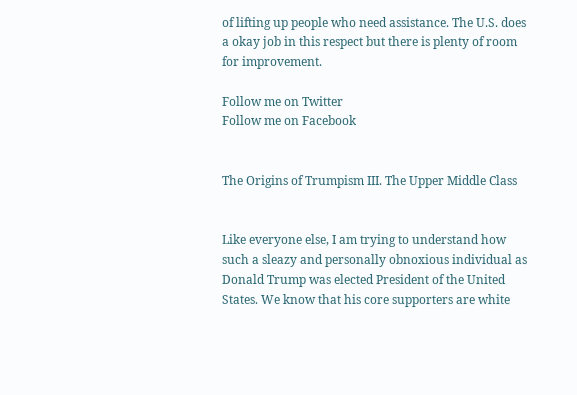of lifting up people who need assistance. The U.S. does a okay job in this respect but there is plenty of room for improvement.

Follow me on Twitter
Follow me on Facebook


The Origins of Trumpism III. The Upper Middle Class


Like everyone else, I am trying to understand how such a sleazy and personally obnoxious individual as Donald Trump was elected President of the United States. We know that his core supporters are white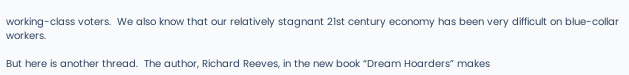working-class voters.  We also know that our relatively stagnant 21st century economy has been very difficult on blue-collar workers.

But here is another thread.  The author, Richard Reeves, in the new book “Dream Hoarders” makes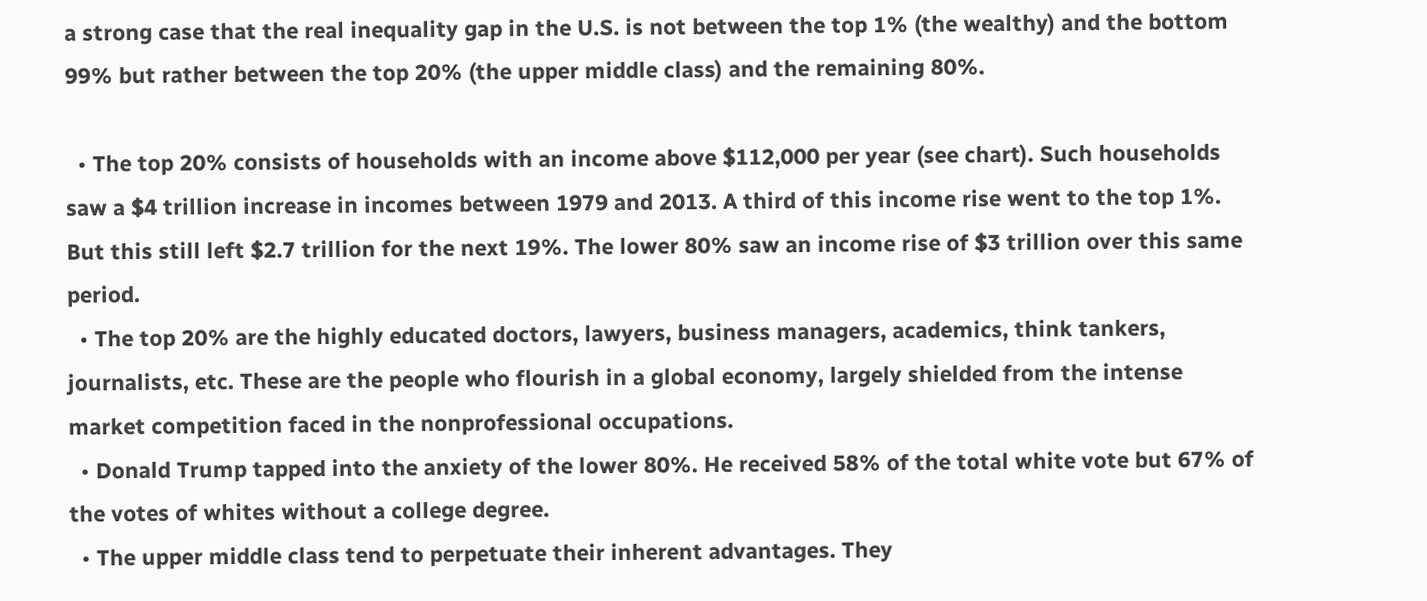a strong case that the real inequality gap in the U.S. is not between the top 1% (the wealthy) and the bottom 99% but rather between the top 20% (the upper middle class) and the remaining 80%.

  • The top 20% consists of households with an income above $112,000 per year (see chart). Such households saw a $4 trillion increase in incomes between 1979 and 2013. A third of this income rise went to the top 1%. But this still left $2.7 trillion for the next 19%. The lower 80% saw an income rise of $3 trillion over this same period.
  • The top 20% are the highly educated doctors, lawyers, business managers, academics, think tankers, journalists, etc. These are the people who flourish in a global economy, largely shielded from the intense market competition faced in the nonprofessional occupations.
  • Donald Trump tapped into the anxiety of the lower 80%. He received 58% of the total white vote but 67% of the votes of whites without a college degree.
  • The upper middle class tend to perpetuate their inherent advantages. They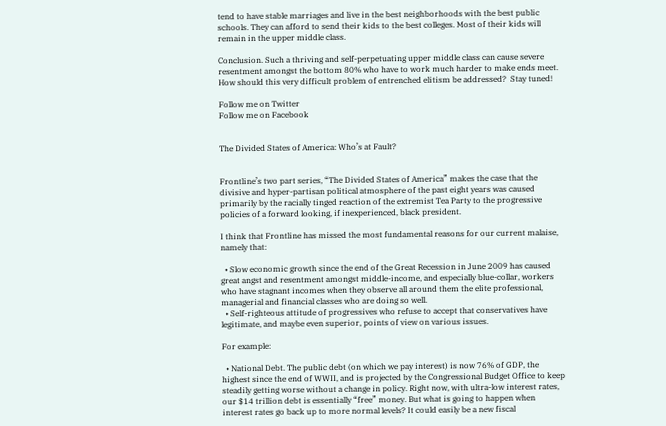tend to have stable marriages and live in the best neighborhoods with the best public schools. They can afford to send their kids to the best colleges. Most of their kids will remain in the upper middle class.

Conclusion. Such a thriving and self-perpetuating upper middle class can cause severe resentment amongst the bottom 80% who have to work much harder to make ends meet. How should this very difficult problem of entrenched elitism be addressed?  Stay tuned!

Follow me on Twitter
Follow me on Facebook


The Divided States of America: Who’s at Fault?


Frontline’s two part series, “The Divided States of America” makes the case that the divisive and hyper-partisan political atmosphere of the past eight years was caused primarily by the racially tinged reaction of the extremist Tea Party to the progressive policies of a forward looking, if inexperienced, black president.

I think that Frontline has missed the most fundamental reasons for our current malaise, namely that:

  • Slow economic growth since the end of the Great Recession in June 2009 has caused great angst and resentment amongst middle-income, and especially blue-collar, workers who have stagnant incomes when they observe all around them the elite professional, managerial and financial classes who are doing so well.
  • Self-righteous attitude of progressives who refuse to accept that conservatives have legitimate, and maybe even superior, points of view on various issues.

For example:

  • National Debt. The public debt (on which we pay interest) is now 76% of GDP, the highest since the end of WWII, and is projected by the Congressional Budget Office to keep steadily getting worse without a change in policy. Right now, with ultra-low interest rates, our $14 trillion debt is essentially “free” money. But what is going to happen when interest rates go back up to more normal levels? It could easily be a new fiscal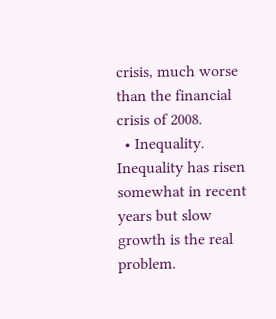crisis, much worse than the financial crisis of 2008.
  • Inequality. Inequality has risen somewhat in recent years but slow growth is the real problem.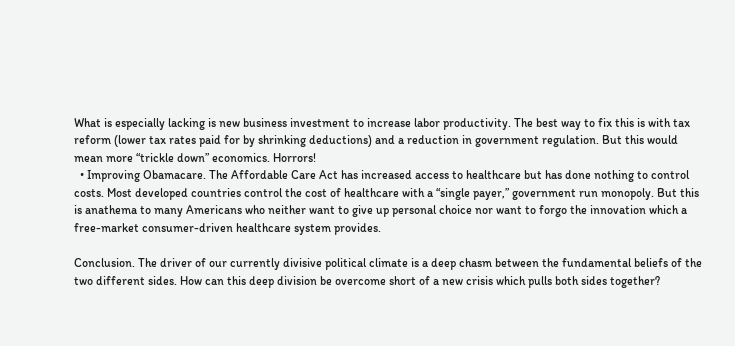What is especially lacking is new business investment to increase labor productivity. The best way to fix this is with tax reform (lower tax rates paid for by shrinking deductions) and a reduction in government regulation. But this would mean more “trickle down” economics. Horrors!
  • Improving Obamacare. The Affordable Care Act has increased access to healthcare but has done nothing to control costs. Most developed countries control the cost of healthcare with a “single payer,” government run monopoly. But this is anathema to many Americans who neither want to give up personal choice nor want to forgo the innovation which a free-market consumer-driven healthcare system provides.

Conclusion. The driver of our currently divisive political climate is a deep chasm between the fundamental beliefs of the two different sides. How can this deep division be overcome short of a new crisis which pulls both sides together?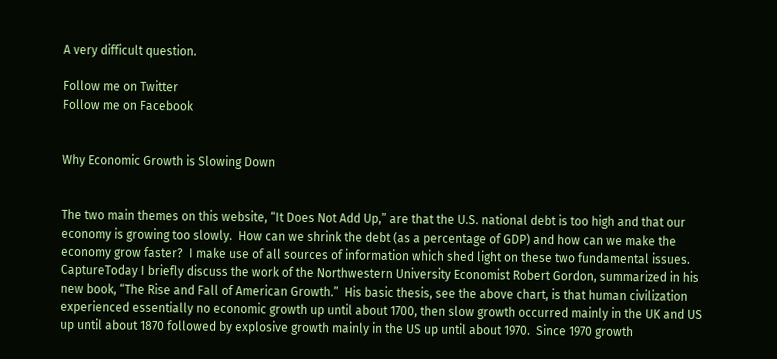A very difficult question.

Follow me on Twitter
Follow me on Facebook


Why Economic Growth is Slowing Down


The two main themes on this website, “It Does Not Add Up,” are that the U.S. national debt is too high and that our economy is growing too slowly.  How can we shrink the debt (as a percentage of GDP) and how can we make the economy grow faster?  I make use of all sources of information which shed light on these two fundamental issues.
CaptureToday I briefly discuss the work of the Northwestern University Economist Robert Gordon, summarized in his new book, “The Rise and Fall of American Growth.”  His basic thesis, see the above chart, is that human civilization experienced essentially no economic growth up until about 1700, then slow growth occurred mainly in the UK and US up until about 1870 followed by explosive growth mainly in the US up until about 1970.  Since 1970 growth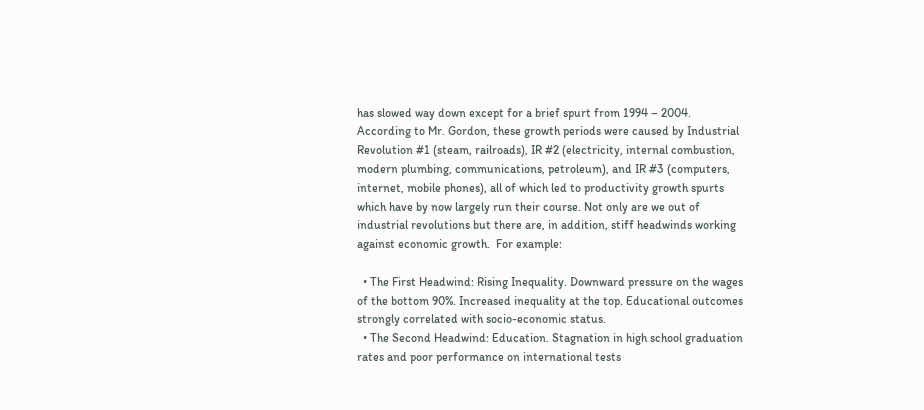has slowed way down except for a brief spurt from 1994 – 2004.
According to Mr. Gordon, these growth periods were caused by Industrial Revolution #1 (steam, railroads), IR #2 (electricity, internal combustion, modern plumbing, communications, petroleum), and IR #3 (computers, internet, mobile phones), all of which led to productivity growth spurts which have by now largely run their course. Not only are we out of industrial revolutions but there are, in addition, stiff headwinds working against economic growth.  For example:

  • The First Headwind: Rising Inequality. Downward pressure on the wages of the bottom 90%. Increased inequality at the top. Educational outcomes strongly correlated with socio-economic status.
  • The Second Headwind: Education. Stagnation in high school graduation rates and poor performance on international tests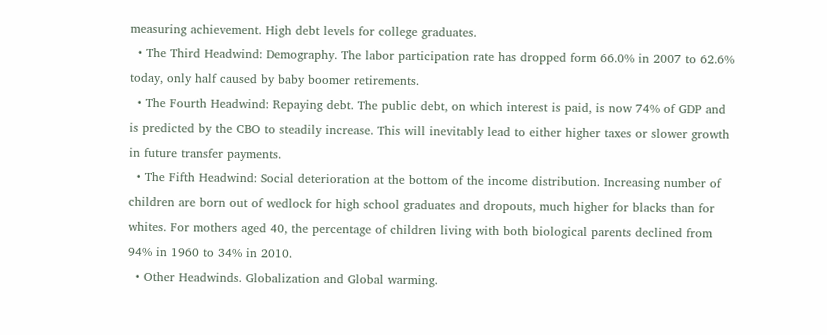measuring achievement. High debt levels for college graduates.
  • The Third Headwind: Demography. The labor participation rate has dropped form 66.0% in 2007 to 62.6% today, only half caused by baby boomer retirements.
  • The Fourth Headwind: Repaying debt. The public debt, on which interest is paid, is now 74% of GDP and is predicted by the CBO to steadily increase. This will inevitably lead to either higher taxes or slower growth in future transfer payments.
  • The Fifth Headwind: Social deterioration at the bottom of the income distribution. Increasing number of children are born out of wedlock for high school graduates and dropouts, much higher for blacks than for whites. For mothers aged 40, the percentage of children living with both biological parents declined from 94% in 1960 to 34% in 2010.
  • Other Headwinds. Globalization and Global warming.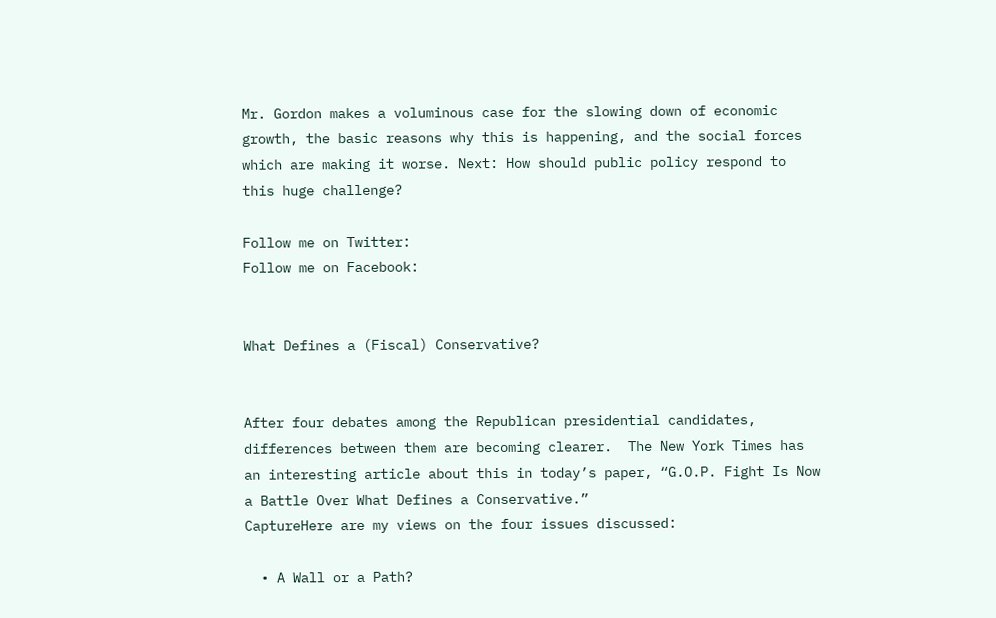Mr. Gordon makes a voluminous case for the slowing down of economic growth, the basic reasons why this is happening, and the social forces which are making it worse. Next: How should public policy respond to this huge challenge?

Follow me on Twitter:
Follow me on Facebook:


What Defines a (Fiscal) Conservative?


After four debates among the Republican presidential candidates, differences between them are becoming clearer.  The New York Times has an interesting article about this in today’s paper, “G.O.P. Fight Is Now a Battle Over What Defines a Conservative.”
CaptureHere are my views on the four issues discussed:

  • A Wall or a Path?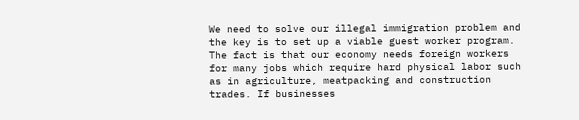We need to solve our illegal immigration problem and the key is to set up a viable guest worker program. The fact is that our economy needs foreign workers for many jobs which require hard physical labor such as in agriculture, meatpacking and construction trades. If businesses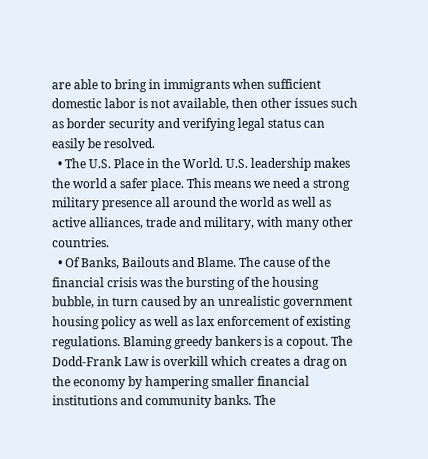are able to bring in immigrants when sufficient domestic labor is not available, then other issues such as border security and verifying legal status can easily be resolved.
  • The U.S. Place in the World. U.S. leadership makes the world a safer place. This means we need a strong military presence all around the world as well as active alliances, trade and military, with many other countries.
  • Of Banks, Bailouts and Blame. The cause of the financial crisis was the bursting of the housing bubble, in turn caused by an unrealistic government housing policy as well as lax enforcement of existing regulations. Blaming greedy bankers is a copout. The Dodd-Frank Law is overkill which creates a drag on the economy by hampering smaller financial institutions and community banks. The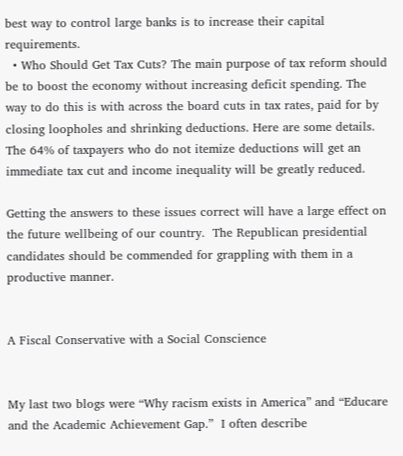best way to control large banks is to increase their capital requirements.
  • Who Should Get Tax Cuts? The main purpose of tax reform should be to boost the economy without increasing deficit spending. The way to do this is with across the board cuts in tax rates, paid for by closing loopholes and shrinking deductions. Here are some details. The 64% of taxpayers who do not itemize deductions will get an immediate tax cut and income inequality will be greatly reduced.

Getting the answers to these issues correct will have a large effect on the future wellbeing of our country.  The Republican presidential candidates should be commended for grappling with them in a productive manner.


A Fiscal Conservative with a Social Conscience


My last two blogs were “Why racism exists in America” and “Educare and the Academic Achievement Gap.”  I often describe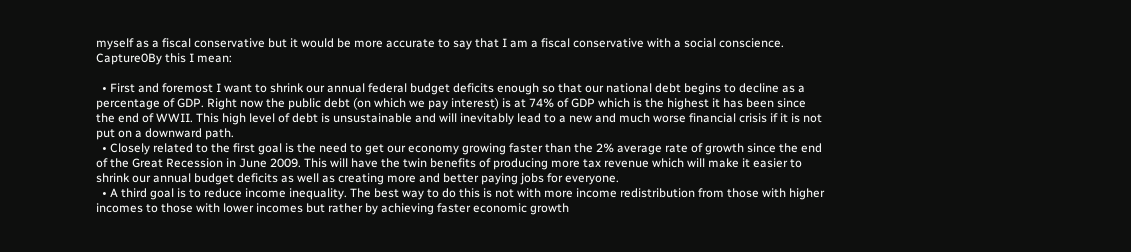myself as a fiscal conservative but it would be more accurate to say that I am a fiscal conservative with a social conscience.
Capture0By this I mean:

  • First and foremost I want to shrink our annual federal budget deficits enough so that our national debt begins to decline as a percentage of GDP. Right now the public debt (on which we pay interest) is at 74% of GDP which is the highest it has been since the end of WWII. This high level of debt is unsustainable and will inevitably lead to a new and much worse financial crisis if it is not put on a downward path.
  • Closely related to the first goal is the need to get our economy growing faster than the 2% average rate of growth since the end of the Great Recession in June 2009. This will have the twin benefits of producing more tax revenue which will make it easier to shrink our annual budget deficits as well as creating more and better paying jobs for everyone.
  • A third goal is to reduce income inequality. The best way to do this is not with more income redistribution from those with higher incomes to those with lower incomes but rather by achieving faster economic growth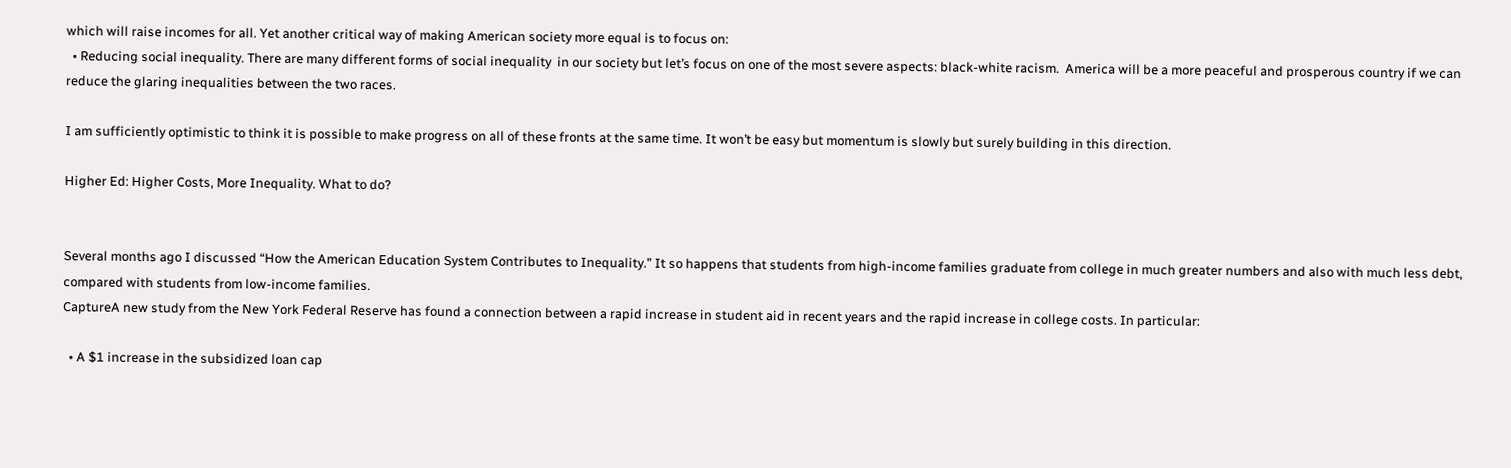which will raise incomes for all. Yet another critical way of making American society more equal is to focus on:
  • Reducing social inequality. There are many different forms of social inequality  in our society but let’s focus on one of the most severe aspects: black-white racism.  America will be a more peaceful and prosperous country if we can reduce the glaring inequalities between the two races.

I am sufficiently optimistic to think it is possible to make progress on all of these fronts at the same time. It won’t be easy but momentum is slowly but surely building in this direction.

Higher Ed: Higher Costs, More Inequality. What to do?


Several months ago I discussed “How the American Education System Contributes to Inequality.” It so happens that students from high-income families graduate from college in much greater numbers and also with much less debt, compared with students from low-income families.
CaptureA new study from the New York Federal Reserve has found a connection between a rapid increase in student aid in recent years and the rapid increase in college costs. In particular:

  • A $1 increase in the subsidized loan cap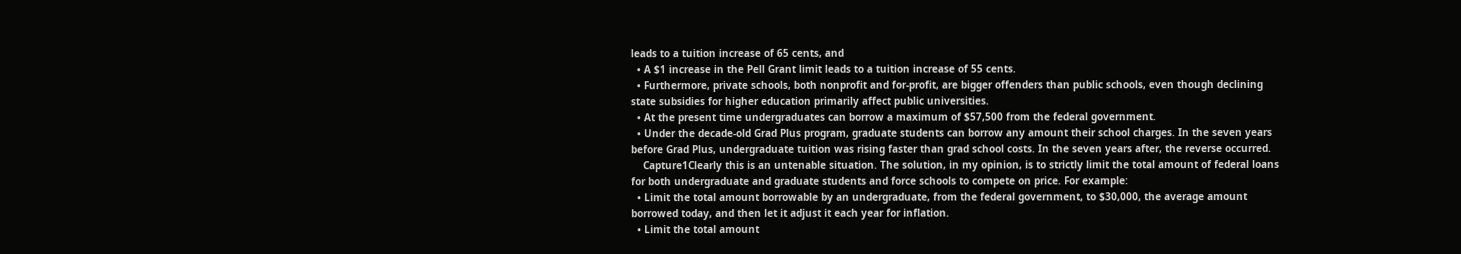leads to a tuition increase of 65 cents, and
  • A $1 increase in the Pell Grant limit leads to a tuition increase of 55 cents.
  • Furthermore, private schools, both nonprofit and for-profit, are bigger offenders than public schools, even though declining state subsidies for higher education primarily affect public universities.
  • At the present time undergraduates can borrow a maximum of $57,500 from the federal government.
  • Under the decade-old Grad Plus program, graduate students can borrow any amount their school charges. In the seven years before Grad Plus, undergraduate tuition was rising faster than grad school costs. In the seven years after, the reverse occurred.
    Capture1Clearly this is an untenable situation. The solution, in my opinion, is to strictly limit the total amount of federal loans for both undergraduate and graduate students and force schools to compete on price. For example:
  • Limit the total amount borrowable by an undergraduate, from the federal government, to $30,000, the average amount borrowed today, and then let it adjust it each year for inflation.
  • Limit the total amount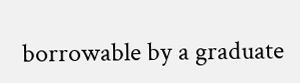borrowable by a graduate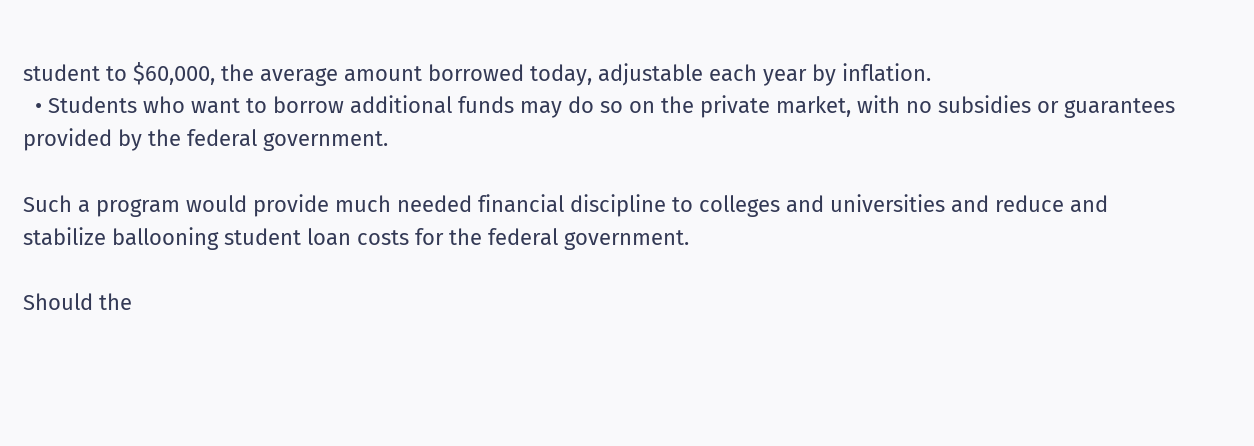student to $60,000, the average amount borrowed today, adjustable each year by inflation.
  • Students who want to borrow additional funds may do so on the private market, with no subsidies or guarantees provided by the federal government.

Such a program would provide much needed financial discipline to colleges and universities and reduce and stabilize ballooning student loan costs for the federal government.

Should the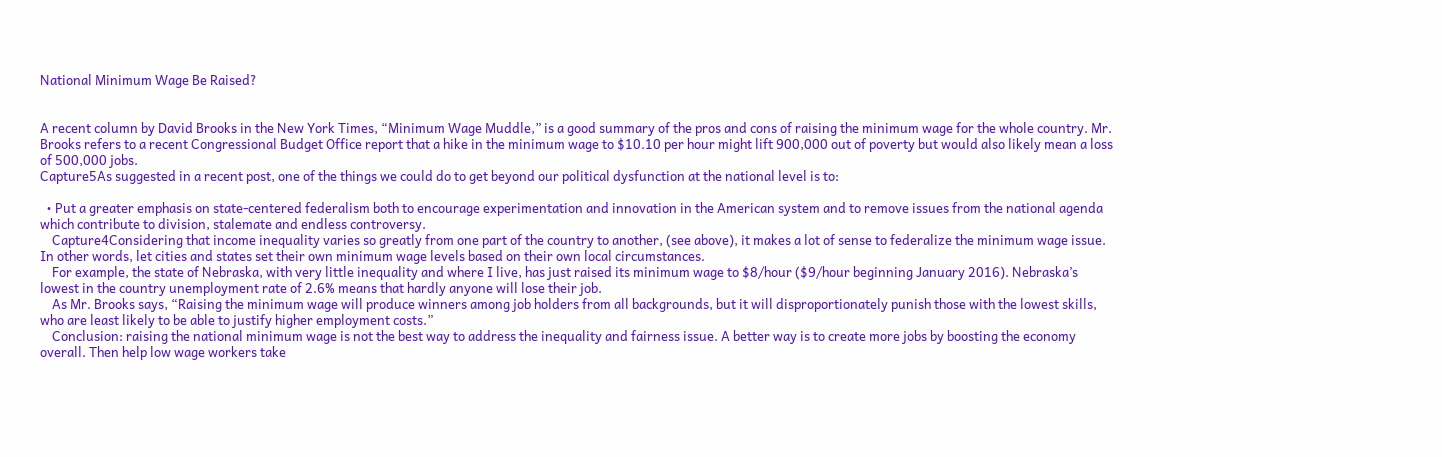National Minimum Wage Be Raised?


A recent column by David Brooks in the New York Times, “Minimum Wage Muddle,” is a good summary of the pros and cons of raising the minimum wage for the whole country. Mr. Brooks refers to a recent Congressional Budget Office report that a hike in the minimum wage to $10.10 per hour might lift 900,000 out of poverty but would also likely mean a loss of 500,000 jobs.
Capture5As suggested in a recent post, one of the things we could do to get beyond our political dysfunction at the national level is to:

  • Put a greater emphasis on state-centered federalism both to encourage experimentation and innovation in the American system and to remove issues from the national agenda which contribute to division, stalemate and endless controversy.
    Capture4Considering that income inequality varies so greatly from one part of the country to another, (see above), it makes a lot of sense to federalize the minimum wage issue. In other words, let cities and states set their own minimum wage levels based on their own local circumstances.
    For example, the state of Nebraska, with very little inequality and where I live, has just raised its minimum wage to $8/hour ($9/hour beginning January 2016). Nebraska’s lowest in the country unemployment rate of 2.6% means that hardly anyone will lose their job.
    As Mr. Brooks says, “Raising the minimum wage will produce winners among job holders from all backgrounds, but it will disproportionately punish those with the lowest skills, who are least likely to be able to justify higher employment costs.”
    Conclusion: raising the national minimum wage is not the best way to address the inequality and fairness issue. A better way is to create more jobs by boosting the economy overall. Then help low wage workers take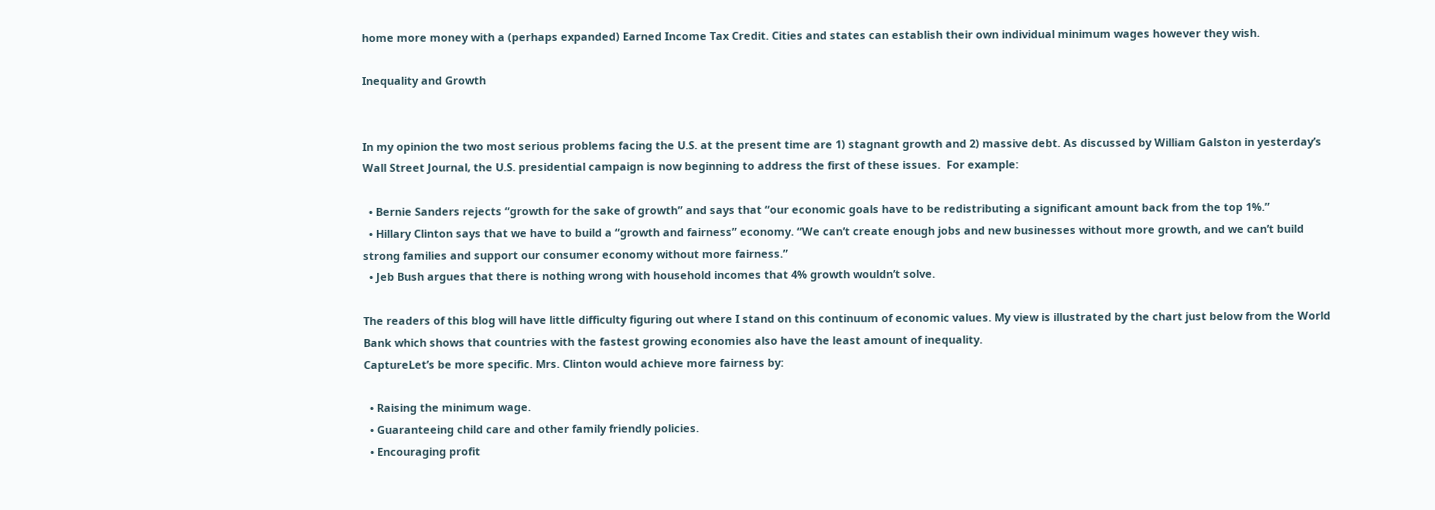home more money with a (perhaps expanded) Earned Income Tax Credit. Cities and states can establish their own individual minimum wages however they wish.

Inequality and Growth


In my opinion the two most serious problems facing the U.S. at the present time are 1) stagnant growth and 2) massive debt. As discussed by William Galston in yesterday’s Wall Street Journal, the U.S. presidential campaign is now beginning to address the first of these issues.  For example:

  • Bernie Sanders rejects “growth for the sake of growth” and says that “our economic goals have to be redistributing a significant amount back from the top 1%.”
  • Hillary Clinton says that we have to build a “growth and fairness” economy. “We can’t create enough jobs and new businesses without more growth, and we can’t build strong families and support our consumer economy without more fairness.”
  • Jeb Bush argues that there is nothing wrong with household incomes that 4% growth wouldn’t solve.

The readers of this blog will have little difficulty figuring out where I stand on this continuum of economic values. My view is illustrated by the chart just below from the World Bank which shows that countries with the fastest growing economies also have the least amount of inequality.
CaptureLet’s be more specific. Mrs. Clinton would achieve more fairness by:

  • Raising the minimum wage.
  • Guaranteeing child care and other family friendly policies.
  • Encouraging profit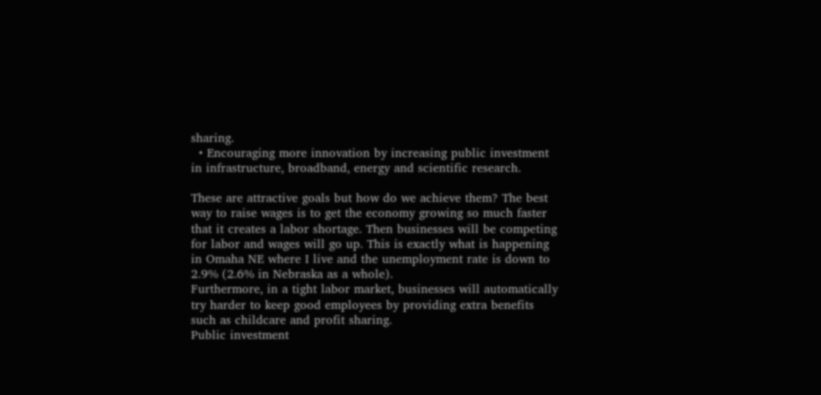sharing.
  • Encouraging more innovation by increasing public investment in infrastructure, broadband, energy and scientific research.

These are attractive goals but how do we achieve them? The best way to raise wages is to get the economy growing so much faster that it creates a labor shortage. Then businesses will be competing for labor and wages will go up. This is exactly what is happening in Omaha NE where I live and the unemployment rate is down to 2.9% (2.6% in Nebraska as a whole).
Furthermore, in a tight labor market, businesses will automatically try harder to keep good employees by providing extra benefits such as childcare and profit sharing.
Public investment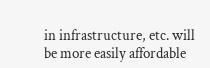in infrastructure, etc. will be more easily affordable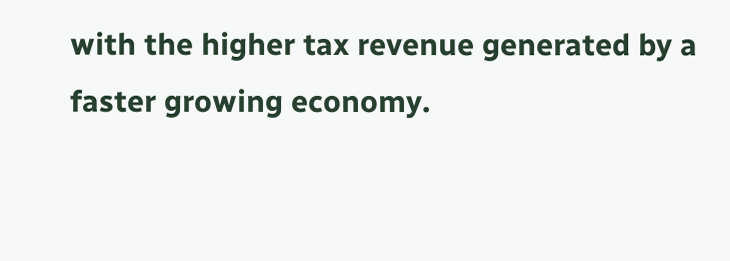with the higher tax revenue generated by a faster growing economy.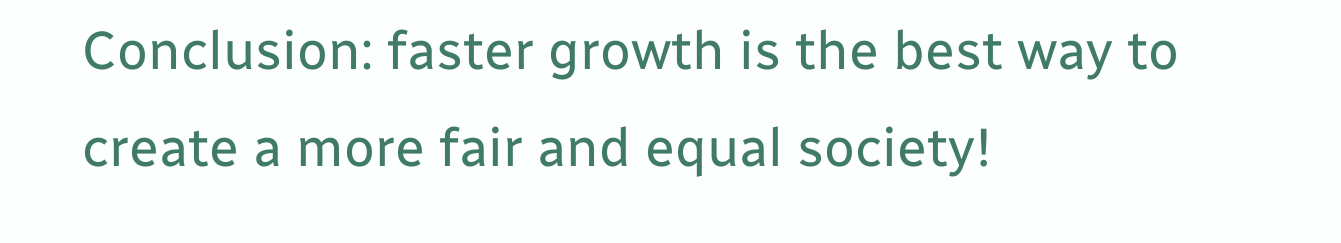Conclusion: faster growth is the best way to create a more fair and equal society!